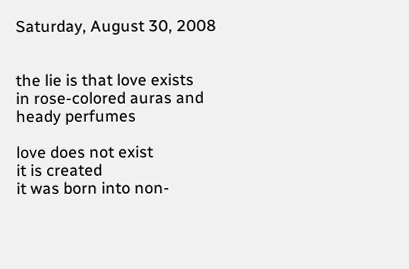Saturday, August 30, 2008


the lie is that love exists
in rose-colored auras and
heady perfumes

love does not exist
it is created
it was born into non-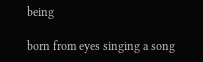being

born from eyes singing a song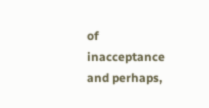of inacceptance
and perhaps,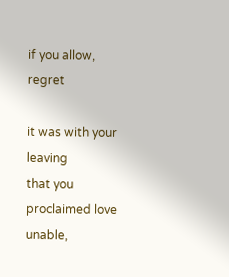if you allow, regret

it was with your leaving
that you proclaimed love unable,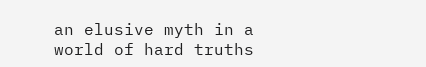an elusive myth in a world of hard truths